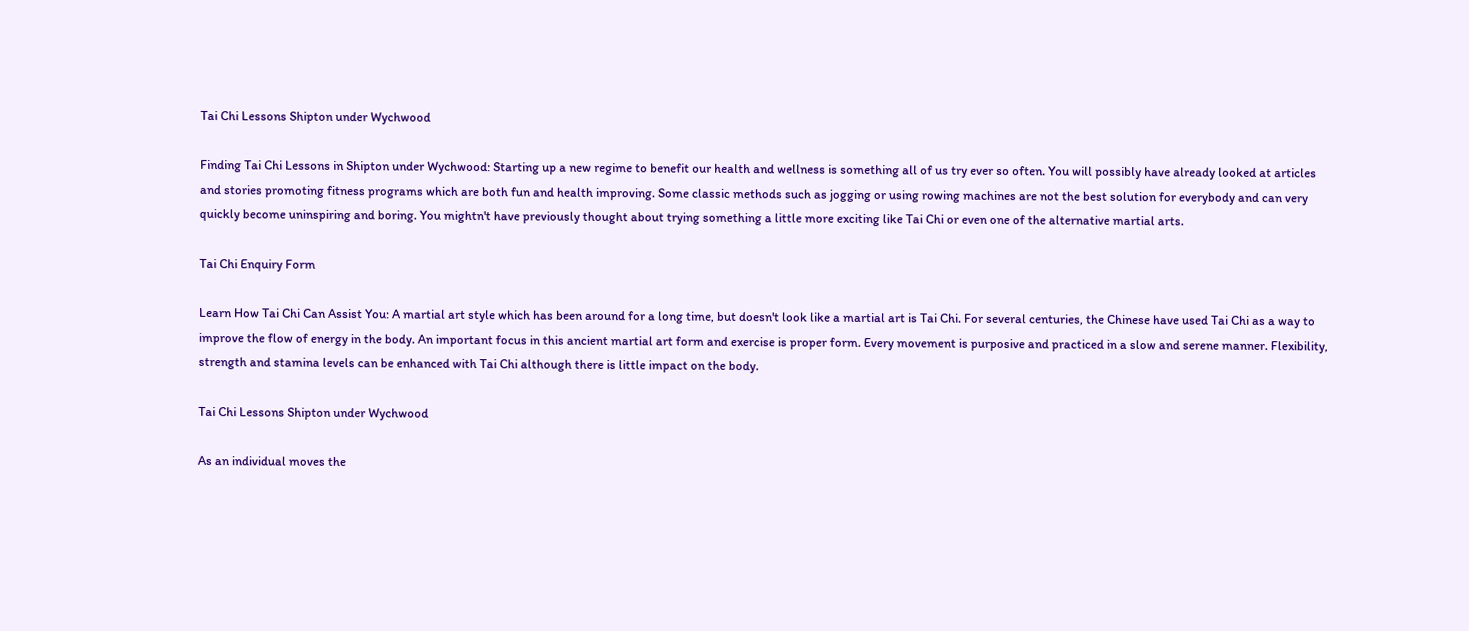Tai Chi Lessons Shipton under Wychwood

Finding Tai Chi Lessons in Shipton under Wychwood: Starting up a new regime to benefit our health and wellness is something all of us try ever so often. You will possibly have already looked at articles and stories promoting fitness programs which are both fun and health improving. Some classic methods such as jogging or using rowing machines are not the best solution for everybody and can very quickly become uninspiring and boring. You mightn't have previously thought about trying something a little more exciting like Tai Chi or even one of the alternative martial arts.

Tai Chi Enquiry Form

Learn How Tai Chi Can Assist You: A martial art style which has been around for a long time, but doesn't look like a martial art is Tai Chi. For several centuries, the Chinese have used Tai Chi as a way to improve the flow of energy in the body. An important focus in this ancient martial art form and exercise is proper form. Every movement is purposive and practiced in a slow and serene manner. Flexibility, strength and stamina levels can be enhanced with Tai Chi although there is little impact on the body.

Tai Chi Lessons Shipton under Wychwood

As an individual moves the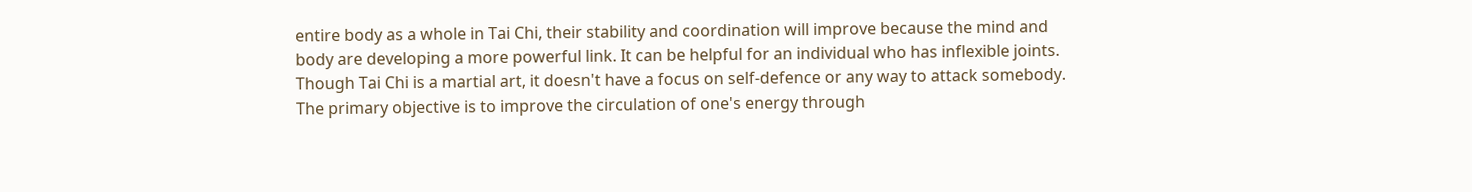entire body as a whole in Tai Chi, their stability and coordination will improve because the mind and body are developing a more powerful link. It can be helpful for an individual who has inflexible joints. Though Tai Chi is a martial art, it doesn't have a focus on self-defence or any way to attack somebody. The primary objective is to improve the circulation of one's energy through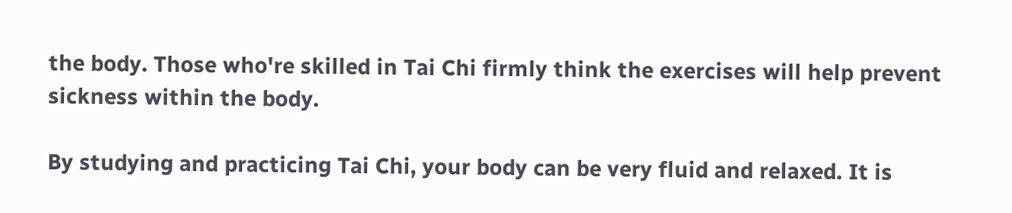the body. Those who're skilled in Tai Chi firmly think the exercises will help prevent sickness within the body.

By studying and practicing Tai Chi, your body can be very fluid and relaxed. It is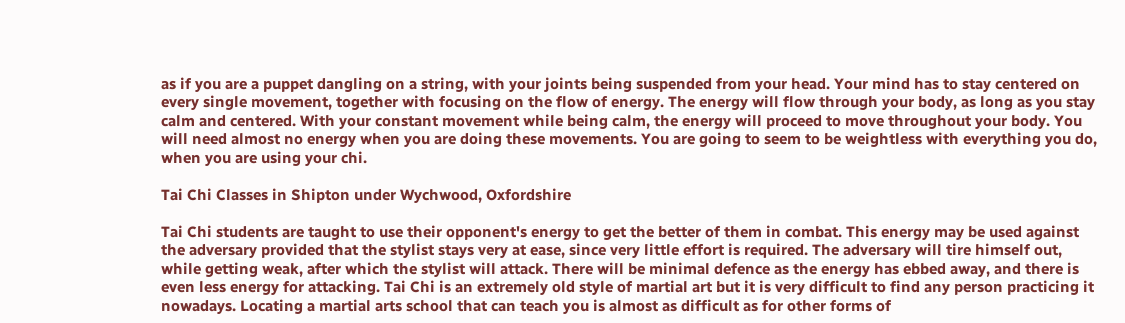as if you are a puppet dangling on a string, with your joints being suspended from your head. Your mind has to stay centered on every single movement, together with focusing on the flow of energy. The energy will flow through your body, as long as you stay calm and centered. With your constant movement while being calm, the energy will proceed to move throughout your body. You will need almost no energy when you are doing these movements. You are going to seem to be weightless with everything you do, when you are using your chi.

Tai Chi Classes in Shipton under Wychwood, Oxfordshire

Tai Chi students are taught to use their opponent's energy to get the better of them in combat. This energy may be used against the adversary provided that the stylist stays very at ease, since very little effort is required. The adversary will tire himself out, while getting weak, after which the stylist will attack. There will be minimal defence as the energy has ebbed away, and there is even less energy for attacking. Tai Chi is an extremely old style of martial art but it is very difficult to find any person practicing it nowadays. Locating a martial arts school that can teach you is almost as difficult as for other forms of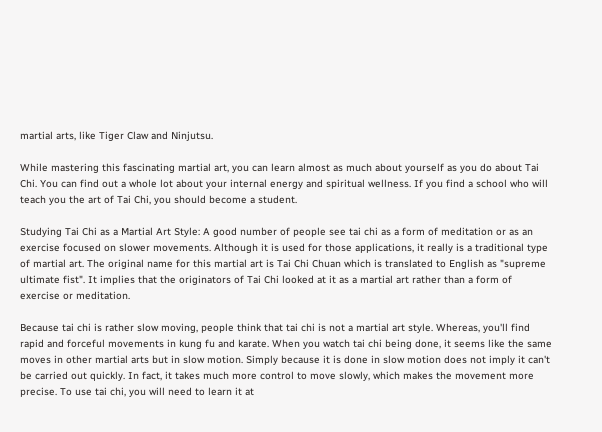martial arts, like Tiger Claw and Ninjutsu.

While mastering this fascinating martial art, you can learn almost as much about yourself as you do about Tai Chi. You can find out a whole lot about your internal energy and spiritual wellness. If you find a school who will teach you the art of Tai Chi, you should become a student.

Studying Tai Chi as a Martial Art Style: A good number of people see tai chi as a form of meditation or as an exercise focused on slower movements. Although it is used for those applications, it really is a traditional type of martial art. The original name for this martial art is Tai Chi Chuan which is translated to English as "supreme ultimate fist". It implies that the originators of Tai Chi looked at it as a martial art rather than a form of exercise or meditation.

Because tai chi is rather slow moving, people think that tai chi is not a martial art style. Whereas, you'll find rapid and forceful movements in kung fu and karate. When you watch tai chi being done, it seems like the same moves in other martial arts but in slow motion. Simply because it is done in slow motion does not imply it can't be carried out quickly. In fact, it takes much more control to move slowly, which makes the movement more precise. To use tai chi, you will need to learn it at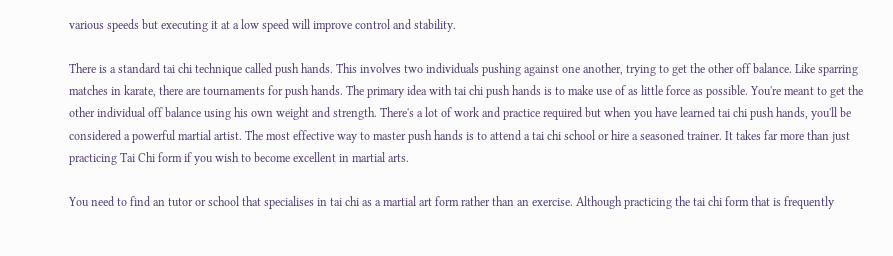various speeds but executing it at a low speed will improve control and stability.

There is a standard tai chi technique called push hands. This involves two individuals pushing against one another, trying to get the other off balance. Like sparring matches in karate, there are tournaments for push hands. The primary idea with tai chi push hands is to make use of as little force as possible. You're meant to get the other individual off balance using his own weight and strength. There's a lot of work and practice required but when you have learned tai chi push hands, you'll be considered a powerful martial artist. The most effective way to master push hands is to attend a tai chi school or hire a seasoned trainer. It takes far more than just practicing Tai Chi form if you wish to become excellent in martial arts.

You need to find an tutor or school that specialises in tai chi as a martial art form rather than an exercise. Although practicing the tai chi form that is frequently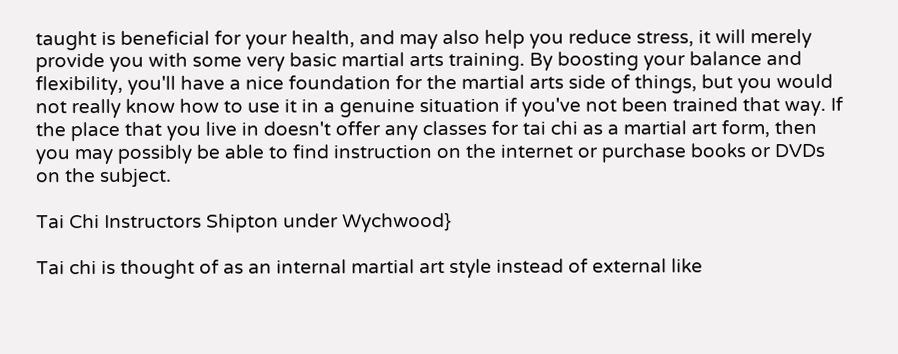taught is beneficial for your health, and may also help you reduce stress, it will merely provide you with some very basic martial arts training. By boosting your balance and flexibility, you'll have a nice foundation for the martial arts side of things, but you would not really know how to use it in a genuine situation if you've not been trained that way. If the place that you live in doesn't offer any classes for tai chi as a martial art form, then you may possibly be able to find instruction on the internet or purchase books or DVDs on the subject.

Tai Chi Instructors Shipton under Wychwood}

Tai chi is thought of as an internal martial art style instead of external like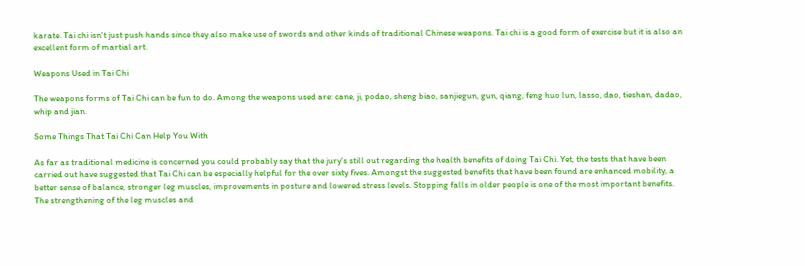karate. Tai chi isn't just push hands since they also make use of swords and other kinds of traditional Chinese weapons. Tai chi is a good form of exercise but it is also an excellent form of martial art.

Weapons Used in Tai Chi

The weapons forms of Tai Chi can be fun to do. Among the weapons used are: cane, ji, podao, sheng biao, sanjiegun, gun, qiang, feng huo lun, lasso, dao, tieshan, dadao, whip and jian.

Some Things That Tai Chi Can Help You With

As far as traditional medicine is concerned you could probably say that the jury's still out regarding the health benefits of doing Tai Chi. Yet, the tests that have been carried out have suggested that Tai Chi can be especially helpful for the over sixty fives. Amongst the suggested benefits that have been found are enhanced mobility, a better sense of balance, stronger leg muscles, improvements in posture and lowered stress levels. Stopping falls in older people is one of the most important benefits. The strengthening of the leg muscles and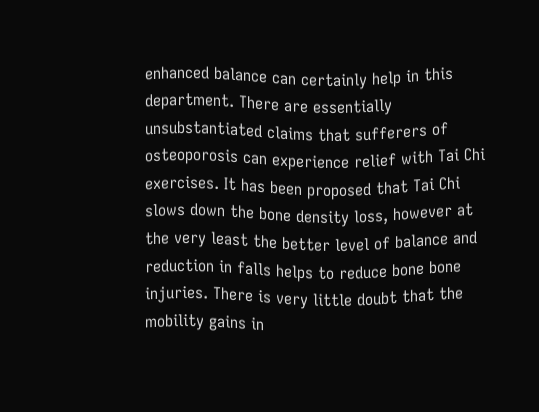enhanced balance can certainly help in this department. There are essentially unsubstantiated claims that sufferers of osteoporosis can experience relief with Tai Chi exercises. It has been proposed that Tai Chi slows down the bone density loss, however at the very least the better level of balance and reduction in falls helps to reduce bone bone injuries. There is very little doubt that the mobility gains in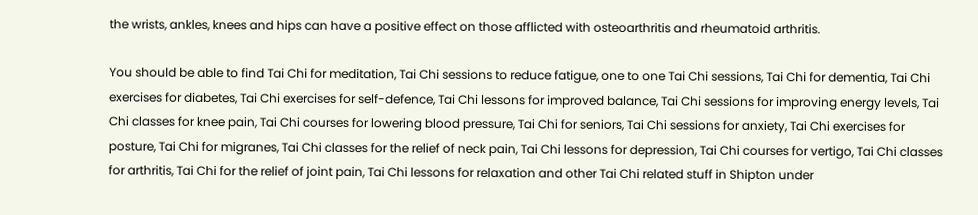the wrists, ankles, knees and hips can have a positive effect on those afflicted with osteoarthritis and rheumatoid arthritis.

You should be able to find Tai Chi for meditation, Tai Chi sessions to reduce fatigue, one to one Tai Chi sessions, Tai Chi for dementia, Tai Chi exercises for diabetes, Tai Chi exercises for self-defence, Tai Chi lessons for improved balance, Tai Chi sessions for improving energy levels, Tai Chi classes for knee pain, Tai Chi courses for lowering blood pressure, Tai Chi for seniors, Tai Chi sessions for anxiety, Tai Chi exercises for posture, Tai Chi for migranes, Tai Chi classes for the relief of neck pain, Tai Chi lessons for depression, Tai Chi courses for vertigo, Tai Chi classes for arthritis, Tai Chi for the relief of joint pain, Tai Chi lessons for relaxation and other Tai Chi related stuff in Shipton under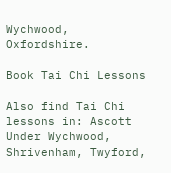Wychwood, Oxfordshire.

Book Tai Chi Lessons

Also find Tai Chi lessons in: Ascott Under Wychwood, Shrivenham, Twyford,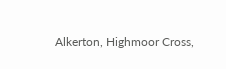Alkerton, Highmoor Cross,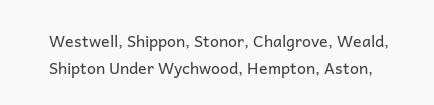Westwell, Shippon, Stonor, Chalgrove, Weald, Shipton Under Wychwood, Hempton, Aston,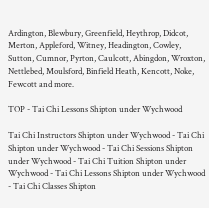Ardington, Blewbury, Greenfield, Heythrop, Didcot, Merton, Appleford, Witney, Headington, Cowley, Sutton, Cumnor, Pyrton, Caulcott, Abingdon, Wroxton, Nettlebed, Moulsford, Binfield Heath, Kencott, Noke, Fewcott and more.

TOP - Tai Chi Lessons Shipton under Wychwood

Tai Chi Instructors Shipton under Wychwood - Tai Chi Shipton under Wychwood - Tai Chi Sessions Shipton under Wychwood - Tai Chi Tuition Shipton under Wychwood - Tai Chi Lessons Shipton under Wychwood - Tai Chi Classes Shipton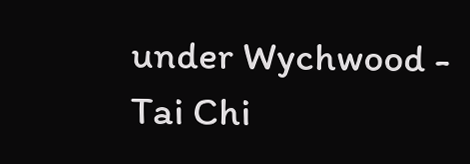under Wychwood - Tai Chi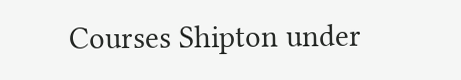Courses Shipton under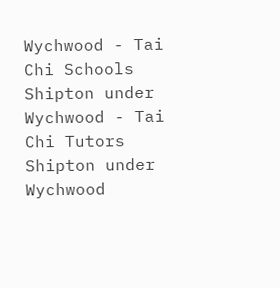Wychwood - Tai Chi Schools Shipton under Wychwood - Tai Chi Tutors Shipton under Wychwood